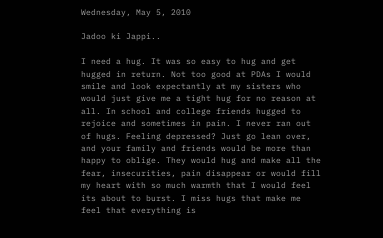Wednesday, May 5, 2010

Jadoo ki Jappi..

I need a hug. It was so easy to hug and get hugged in return. Not too good at PDAs I would smile and look expectantly at my sisters who would just give me a tight hug for no reason at all. In school and college friends hugged to rejoice and sometimes in pain. I never ran out of hugs. Feeling depressed? Just go lean over, and your family and friends would be more than happy to oblige. They would hug and make all the fear, insecurities, pain disappear or would fill my heart with so much warmth that I would feel its about to burst. I miss hugs that make me feel that everything is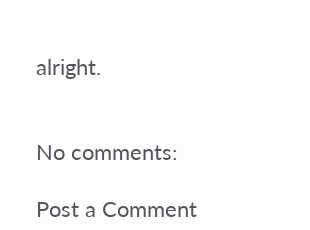alright.


No comments:

Post a Comment